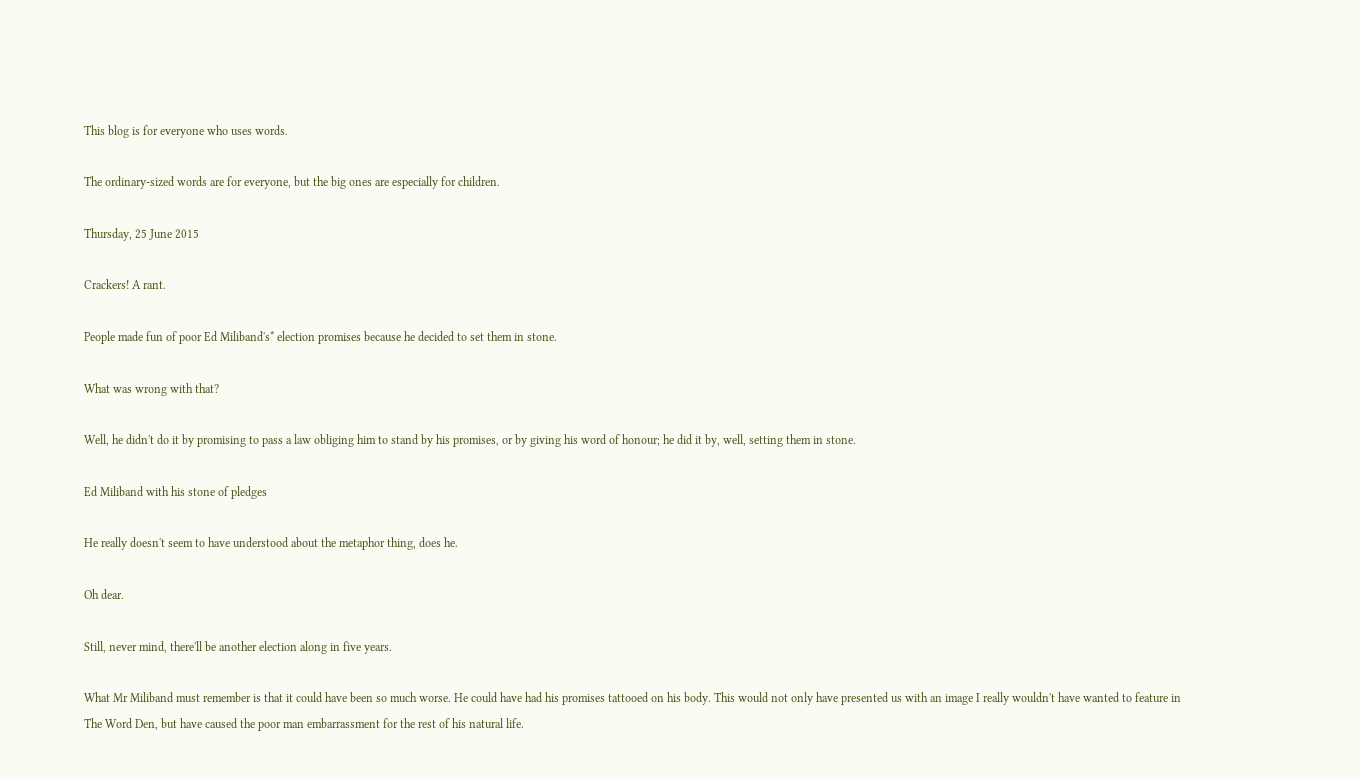This blog is for everyone who uses words.

The ordinary-sized words are for everyone, but the big ones are especially for children.

Thursday, 25 June 2015

Crackers! A rant.

People made fun of poor Ed Miliband's* election promises because he decided to set them in stone.

What was wrong with that?

Well, he didn't do it by promising to pass a law obliging him to stand by his promises, or by giving his word of honour; he did it by, well, setting them in stone.

Ed Miliband with his stone of pledges

He really doesn't seem to have understood about the metaphor thing, does he.

Oh dear.

Still, never mind, there'll be another election along in five years.

What Mr Miliband must remember is that it could have been so much worse. He could have had his promises tattooed on his body. This would not only have presented us with an image I really wouldn't have wanted to feature in The Word Den, but have caused the poor man embarrassment for the rest of his natural life.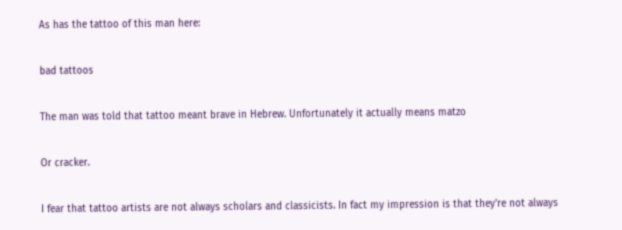As has the tattoo of this man here:

bad tattoos

The man was told that tattoo meant brave in Hebrew. Unfortunately it actually means matzo

Or cracker.

I fear that tattoo artists are not always scholars and classicists. In fact my impression is that they're not always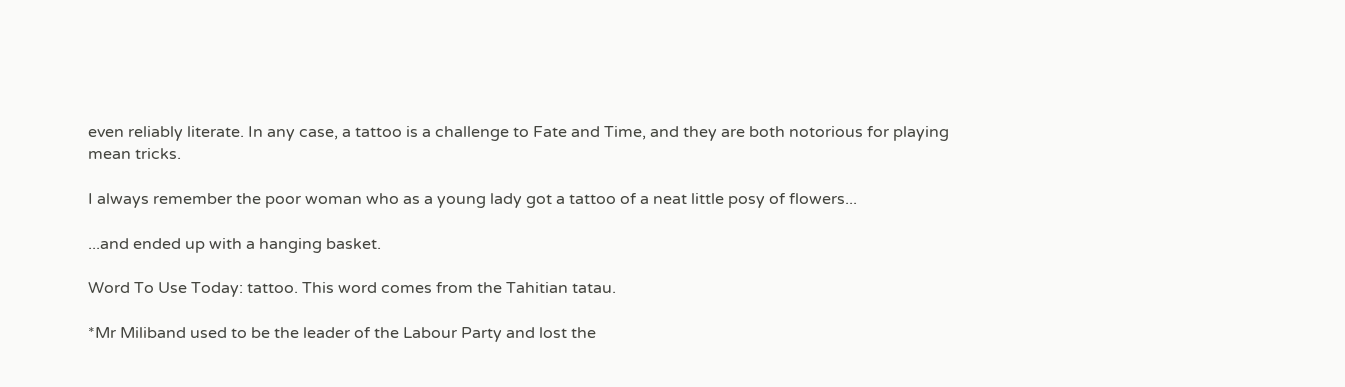even reliably literate. In any case, a tattoo is a challenge to Fate and Time, and they are both notorious for playing mean tricks.

I always remember the poor woman who as a young lady got a tattoo of a neat little posy of flowers...

...and ended up with a hanging basket.

Word To Use Today: tattoo. This word comes from the Tahitian tatau.

*Mr Miliband used to be the leader of the Labour Party and lost the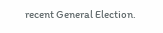recent General Election.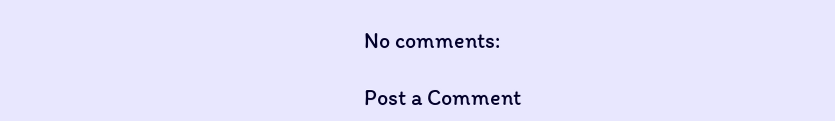No comments:

Post a Comment